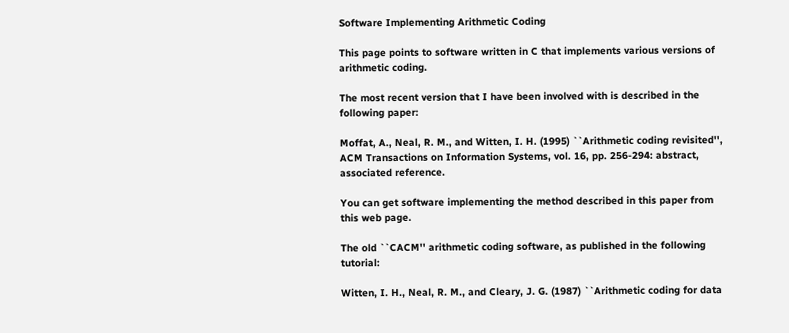Software Implementing Arithmetic Coding

This page points to software written in C that implements various versions of arithmetic coding.

The most recent version that I have been involved with is described in the following paper:

Moffat, A., Neal, R. M., and Witten, I. H. (1995) ``Arithmetic coding revisited'', ACM Transactions on Information Systems, vol. 16, pp. 256-294: abstract, associated reference.

You can get software implementing the method described in this paper from this web page.

The old ``CACM'' arithmetic coding software, as published in the following tutorial:

Witten, I. H., Neal, R. M., and Cleary, J. G. (1987) ``Arithmetic coding for data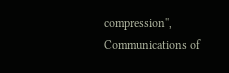compression'', Communications of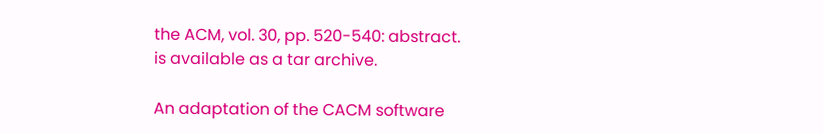the ACM, vol. 30, pp. 520-540: abstract.
is available as a tar archive.

An adaptation of the CACM software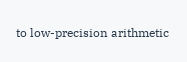to low-precision arithmetic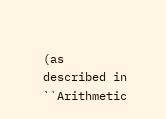(as described in ``Arithmetic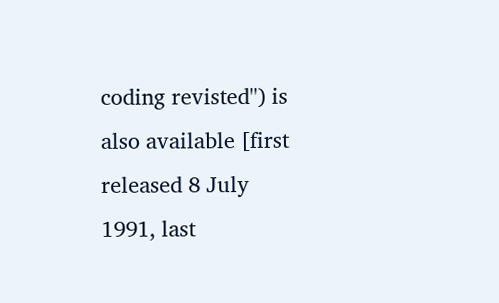coding revisted'') is also available [first released 8 July 1991, last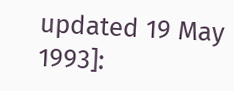updated 19 May 1993]: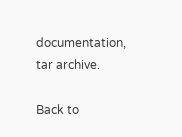documentation, tar archive.

Back to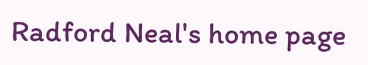Radford Neal's home page